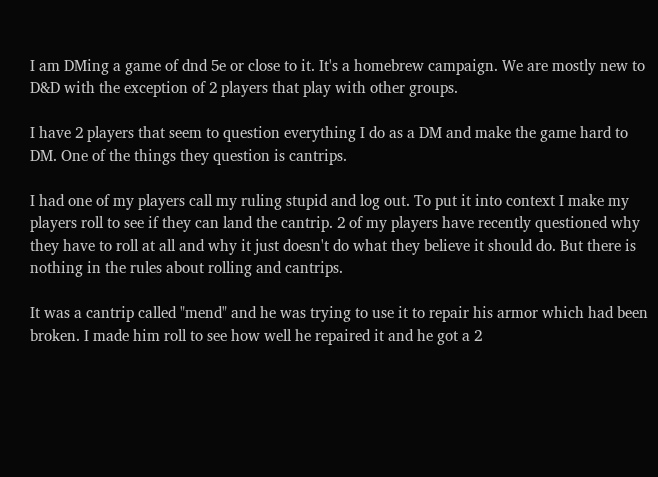I am DMing a game of dnd 5e or close to it. It's a homebrew campaign. We are mostly new to D&D with the exception of 2 players that play with other groups.

I have 2 players that seem to question everything I do as a DM and make the game hard to DM. One of the things they question is cantrips.

I had one of my players call my ruling stupid and log out. To put it into context I make my players roll to see if they can land the cantrip. 2 of my players have recently questioned why they have to roll at all and why it just doesn't do what they believe it should do. But there is nothing in the rules about rolling and cantrips.

It was a cantrip called "mend" and he was trying to use it to repair his armor which had been broken. I made him roll to see how well he repaired it and he got a 2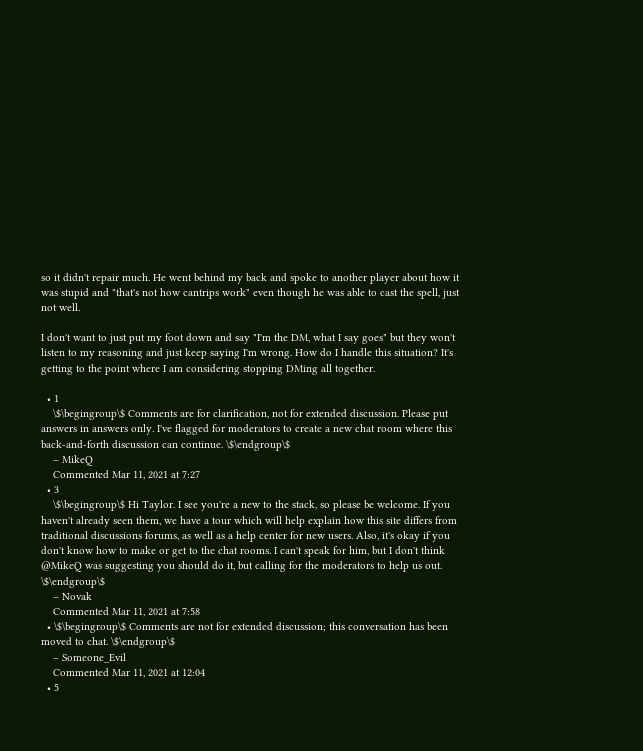so it didn't repair much. He went behind my back and spoke to another player about how it was stupid and "that's not how cantrips work" even though he was able to cast the spell, just not well.

I don't want to just put my foot down and say "I'm the DM, what I say goes" but they won't listen to my reasoning and just keep saying I'm wrong. How do I handle this situation? It's getting to the point where I am considering stopping DMing all together.

  • 1
    \$\begingroup\$ Comments are for clarification, not for extended discussion. Please put answers in answers only. I've flagged for moderators to create a new chat room where this back-and-forth discussion can continue. \$\endgroup\$
    – MikeQ
    Commented Mar 11, 2021 at 7:27
  • 3
    \$\begingroup\$ Hi Taylor. I see you're a new to the stack, so please be welcome. If you haven't already seen them, we have a tour which will help explain how this site differs from traditional discussions forums, as well as a help center for new users. Also, it's okay if you don't know how to make or get to the chat rooms. I can't speak for him, but I don't think @MikeQ was suggesting you should do it, but calling for the moderators to help us out. \$\endgroup\$
    – Novak
    Commented Mar 11, 2021 at 7:58
  • \$\begingroup\$ Comments are not for extended discussion; this conversation has been moved to chat. \$\endgroup\$
    – Someone_Evil
    Commented Mar 11, 2021 at 12:04
  • 5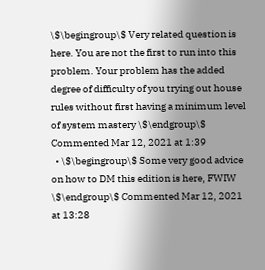\$\begingroup\$ Very related question is here. You are not the first to run into this problem. Your problem has the added degree of difficulty of you trying out house rules without first having a minimum level of system mastery \$\endgroup\$ Commented Mar 12, 2021 at 1:39
  • \$\begingroup\$ Some very good advice on how to DM this edition is here, FWIW \$\endgroup\$ Commented Mar 12, 2021 at 13:28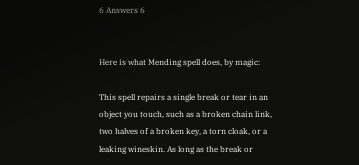6 Answers 6


Here is what Mending spell does, by magic:

This spell repairs a single break or tear in an object you touch, such as a broken chain link, two halves of a broken key, a torn cloak, or a leaking wineskin. As long as the break or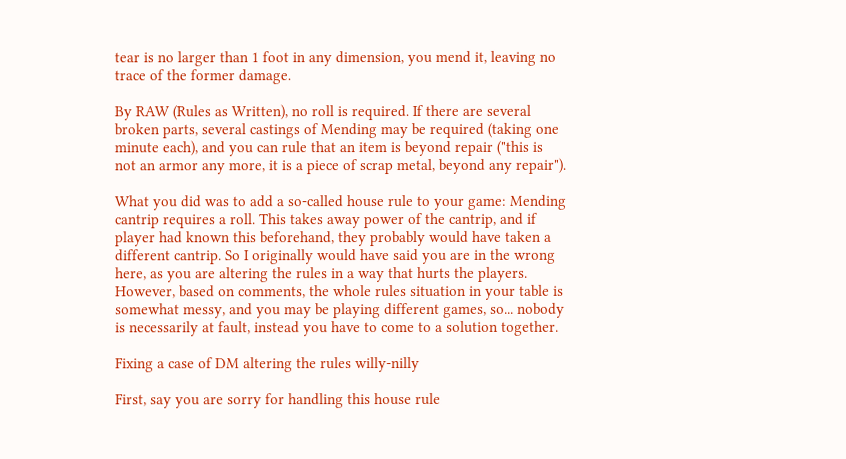tear is no larger than 1 foot in any dimension, you mend it, leaving no trace of the former damage.

By RAW (Rules as Written), no roll is required. If there are several broken parts, several castings of Mending may be required (taking one minute each), and you can rule that an item is beyond repair ("this is not an armor any more, it is a piece of scrap metal, beyond any repair").

What you did was to add a so-called house rule to your game: Mending cantrip requires a roll. This takes away power of the cantrip, and if player had known this beforehand, they probably would have taken a different cantrip. So I originally would have said you are in the wrong here, as you are altering the rules in a way that hurts the players. However, based on comments, the whole rules situation in your table is somewhat messy, and you may be playing different games, so... nobody is necessarily at fault, instead you have to come to a solution together.

Fixing a case of DM altering the rules willy-nilly

First, say you are sorry for handling this house rule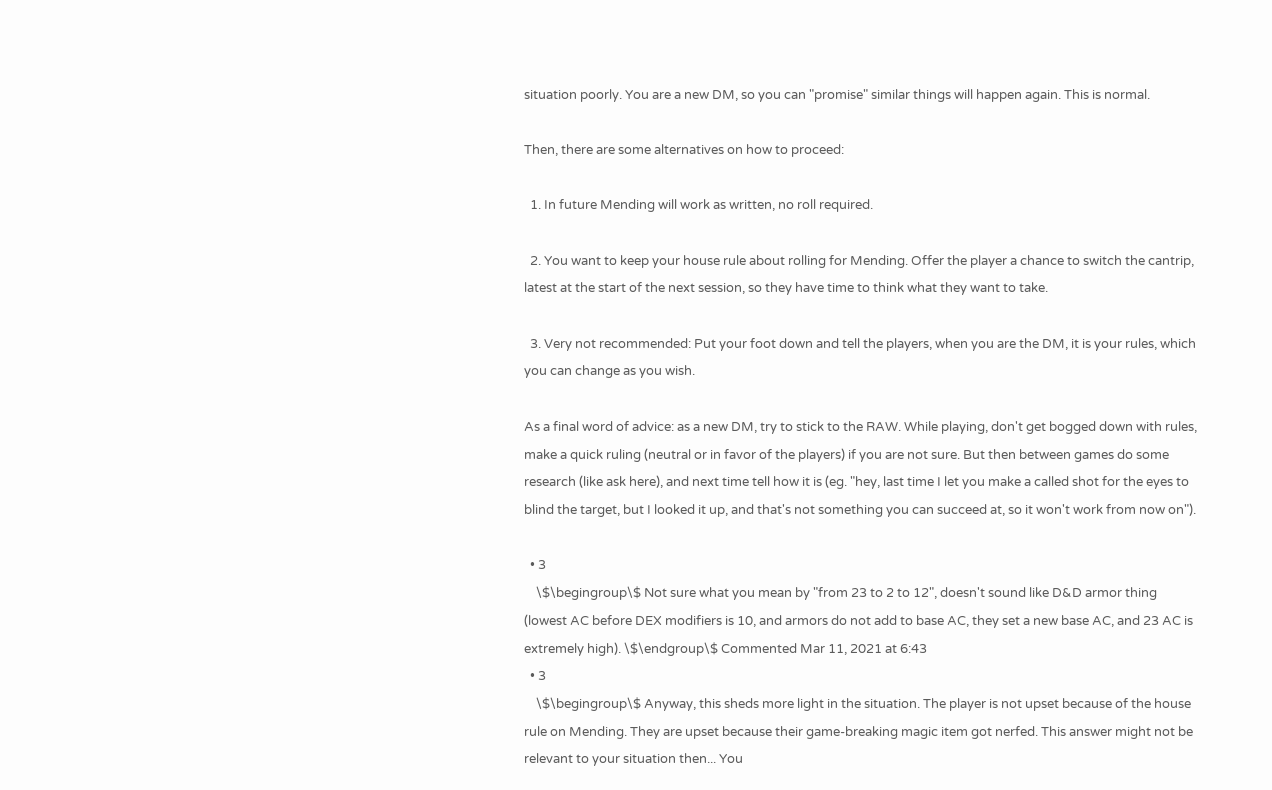situation poorly. You are a new DM, so you can "promise" similar things will happen again. This is normal.

Then, there are some alternatives on how to proceed:

  1. In future Mending will work as written, no roll required.

  2. You want to keep your house rule about rolling for Mending. Offer the player a chance to switch the cantrip, latest at the start of the next session, so they have time to think what they want to take.

  3. Very not recommended: Put your foot down and tell the players, when you are the DM, it is your rules, which you can change as you wish.

As a final word of advice: as a new DM, try to stick to the RAW. While playing, don't get bogged down with rules, make a quick ruling (neutral or in favor of the players) if you are not sure. But then between games do some research (like ask here), and next time tell how it is (eg. "hey, last time I let you make a called shot for the eyes to blind the target, but I looked it up, and that's not something you can succeed at, so it won't work from now on").

  • 3
    \$\begingroup\$ Not sure what you mean by "from 23 to 2 to 12", doesn't sound like D&D armor thing (lowest AC before DEX modifiers is 10, and armors do not add to base AC, they set a new base AC, and 23 AC is extremely high). \$\endgroup\$ Commented Mar 11, 2021 at 6:43
  • 3
    \$\begingroup\$ Anyway, this sheds more light in the situation. The player is not upset because of the house rule on Mending. They are upset because their game-breaking magic item got nerfed. This answer might not be relevant to your situation then... You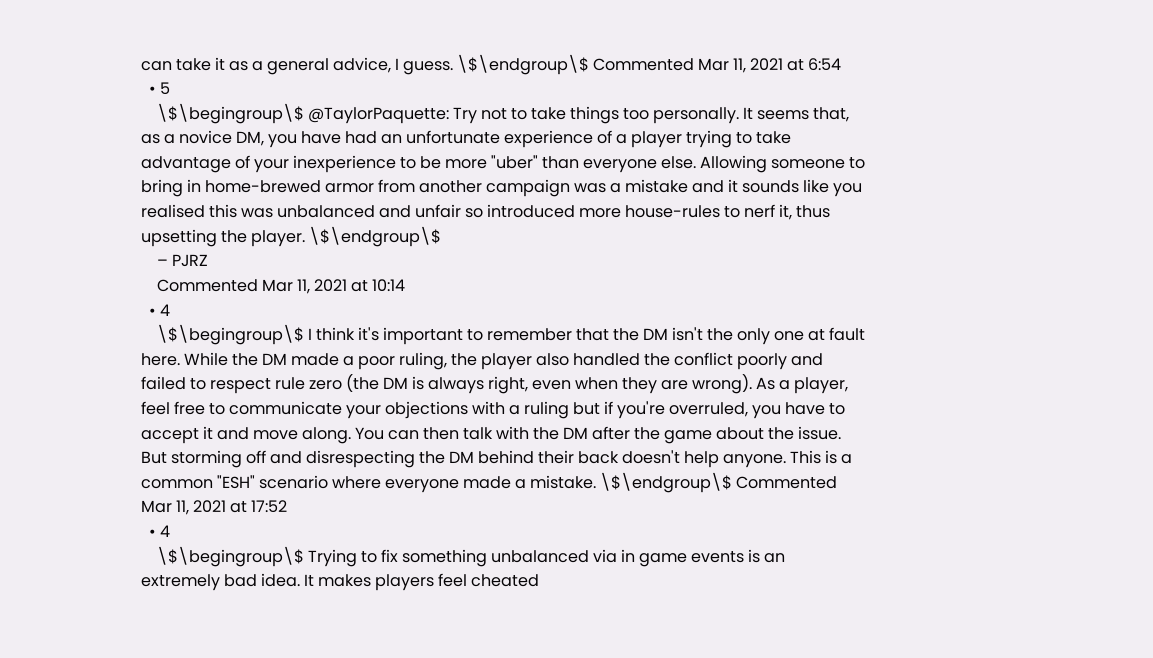can take it as a general advice, I guess. \$\endgroup\$ Commented Mar 11, 2021 at 6:54
  • 5
    \$\begingroup\$ @TaylorPaquette: Try not to take things too personally. It seems that, as a novice DM, you have had an unfortunate experience of a player trying to take advantage of your inexperience to be more "uber" than everyone else. Allowing someone to bring in home-brewed armor from another campaign was a mistake and it sounds like you realised this was unbalanced and unfair so introduced more house-rules to nerf it, thus upsetting the player. \$\endgroup\$
    – PJRZ
    Commented Mar 11, 2021 at 10:14
  • 4
    \$\begingroup\$ I think it's important to remember that the DM isn't the only one at fault here. While the DM made a poor ruling, the player also handled the conflict poorly and failed to respect rule zero (the DM is always right, even when they are wrong). As a player, feel free to communicate your objections with a ruling but if you're overruled, you have to accept it and move along. You can then talk with the DM after the game about the issue. But storming off and disrespecting the DM behind their back doesn't help anyone. This is a common "ESH" scenario where everyone made a mistake. \$\endgroup\$ Commented Mar 11, 2021 at 17:52
  • 4
    \$\begingroup\$ Trying to fix something unbalanced via in game events is an extremely bad idea. It makes players feel cheated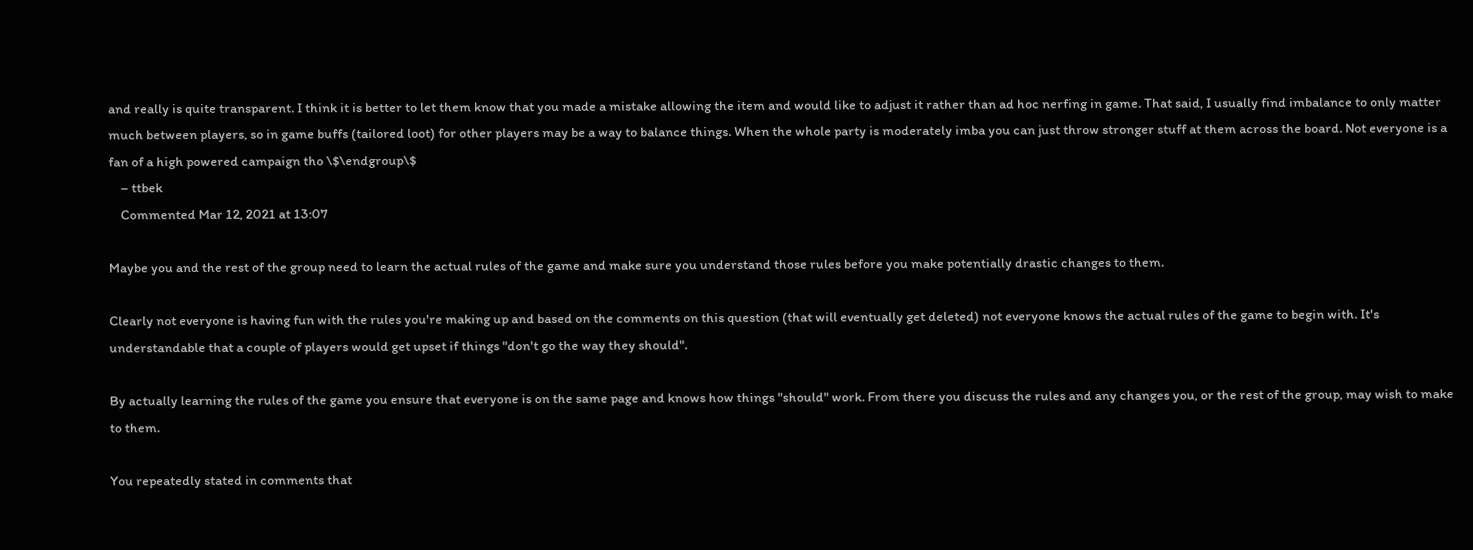and really is quite transparent. I think it is better to let them know that you made a mistake allowing the item and would like to adjust it rather than ad hoc nerfing in game. That said, I usually find imbalance to only matter much between players, so in game buffs (tailored loot) for other players may be a way to balance things. When the whole party is moderately imba you can just throw stronger stuff at them across the board. Not everyone is a fan of a high powered campaign tho \$\endgroup\$
    – ttbek
    Commented Mar 12, 2021 at 13:07

Maybe you and the rest of the group need to learn the actual rules of the game and make sure you understand those rules before you make potentially drastic changes to them.

Clearly not everyone is having fun with the rules you're making up and based on the comments on this question (that will eventually get deleted) not everyone knows the actual rules of the game to begin with. It's understandable that a couple of players would get upset if things "don't go the way they should".

By actually learning the rules of the game you ensure that everyone is on the same page and knows how things "should" work. From there you discuss the rules and any changes you, or the rest of the group, may wish to make to them.

You repeatedly stated in comments that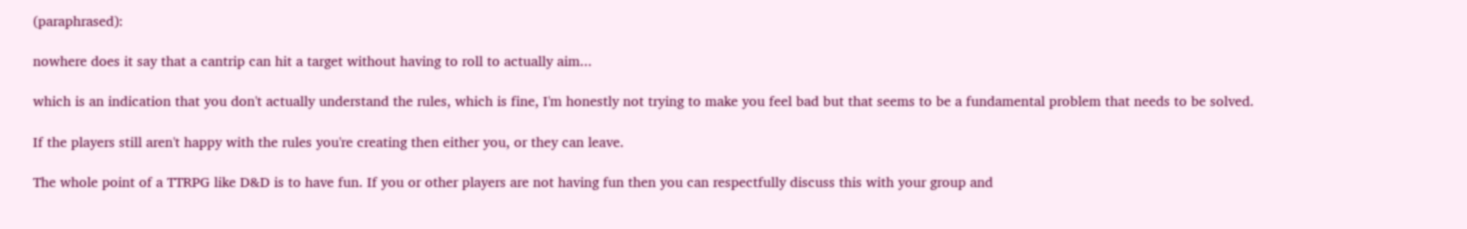(paraphrased):

nowhere does it say that a cantrip can hit a target without having to roll to actually aim...

which is an indication that you don't actually understand the rules, which is fine, I'm honestly not trying to make you feel bad but that seems to be a fundamental problem that needs to be solved.

If the players still aren't happy with the rules you're creating then either you, or they can leave.

The whole point of a TTRPG like D&D is to have fun. If you or other players are not having fun then you can respectfully discuss this with your group and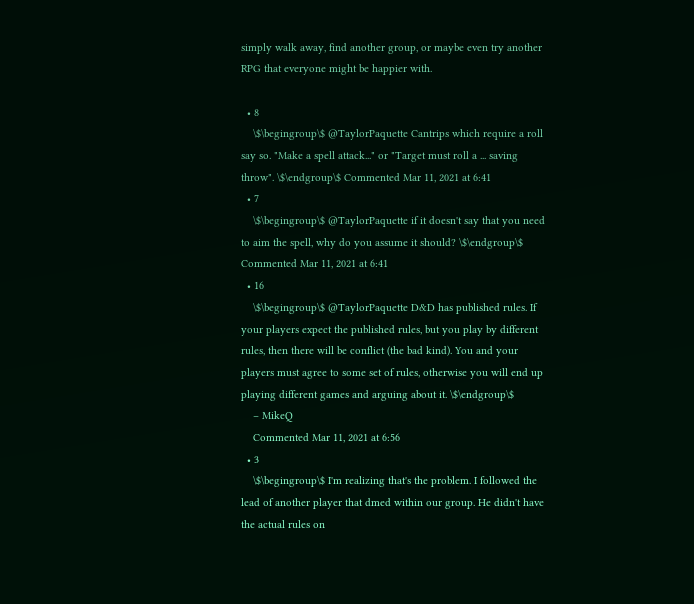simply walk away, find another group, or maybe even try another RPG that everyone might be happier with.

  • 8
    \$\begingroup\$ @TaylorPaquette Cantrips which require a roll say so. "Make a spell attack..." or "Target must roll a ... saving throw". \$\endgroup\$ Commented Mar 11, 2021 at 6:41
  • 7
    \$\begingroup\$ @TaylorPaquette if it doesn't say that you need to aim the spell, why do you assume it should? \$\endgroup\$ Commented Mar 11, 2021 at 6:41
  • 16
    \$\begingroup\$ @TaylorPaquette D&D has published rules. If your players expect the published rules, but you play by different rules, then there will be conflict (the bad kind). You and your players must agree to some set of rules, otherwise you will end up playing different games and arguing about it. \$\endgroup\$
    – MikeQ
    Commented Mar 11, 2021 at 6:56
  • 3
    \$\begingroup\$ I'm realizing that's the problem. I followed the lead of another player that dmed within our group. He didn't have the actual rules on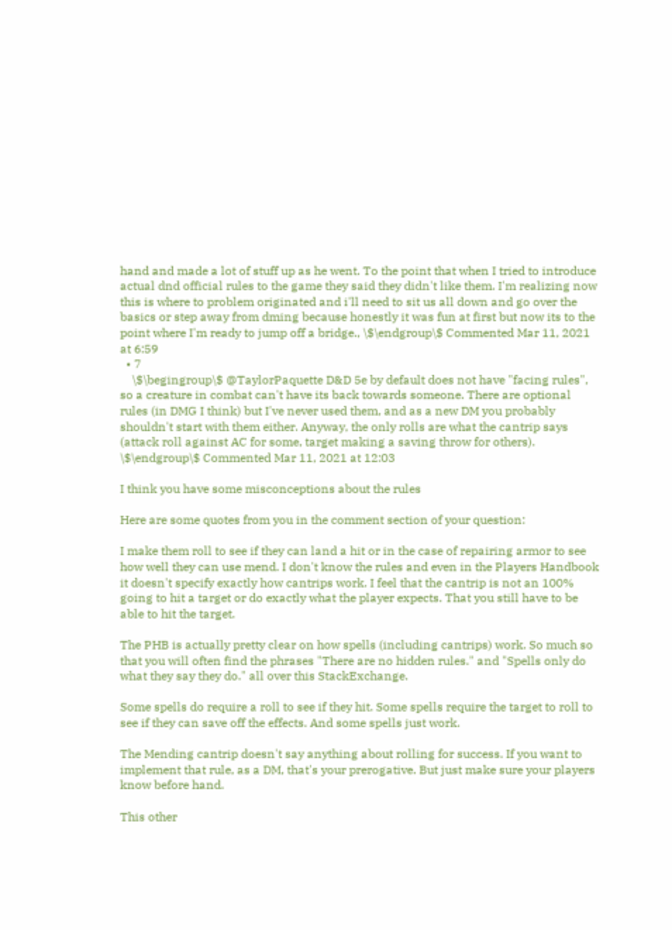hand and made a lot of stuff up as he went. To the point that when I tried to introduce actual dnd official rules to the game they said they didn't like them. I'm realizing now this is where to problem originated and i'll need to sit us all down and go over the basics or step away from dming because honestly it was fun at first but now its to the point where I'm ready to jump off a bridge., \$\endgroup\$ Commented Mar 11, 2021 at 6:59
  • 7
    \$\begingroup\$ @TaylorPaquette D&D 5e by default does not have "facing rules", so a creature in combat can't have its back towards someone. There are optional rules (in DMG I think) but I've never used them, and as a new DM you probably shouldn't start with them either. Anyway, the only rolls are what the cantrip says (attack roll against AC for some, target making a saving throw for others). \$\endgroup\$ Commented Mar 11, 2021 at 12:03

I think you have some misconceptions about the rules

Here are some quotes from you in the comment section of your question:

I make them roll to see if they can land a hit or in the case of repairing armor to see how well they can use mend. I don't know the rules and even in the Players Handbook it doesn't specify exactly how cantrips work. I feel that the cantrip is not an 100% going to hit a target or do exactly what the player expects. That you still have to be able to hit the target.

The PHB is actually pretty clear on how spells (including cantrips) work. So much so that you will often find the phrases "There are no hidden rules." and "Spells only do what they say they do." all over this StackExchange.

Some spells do require a roll to see if they hit. Some spells require the target to roll to see if they can save off the effects. And some spells just work.

The Mending cantrip doesn't say anything about rolling for success. If you want to implement that rule, as a DM, that's your prerogative. But just make sure your players know before hand.

This other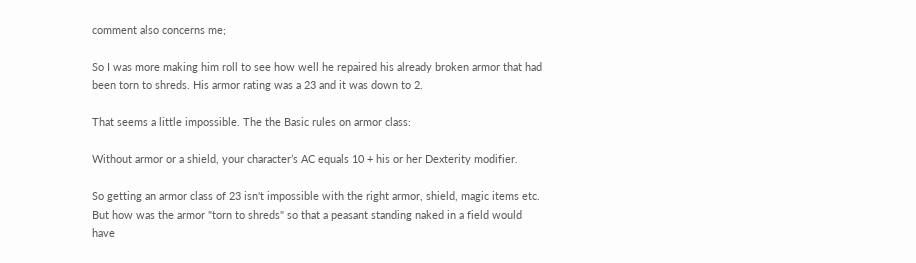comment also concerns me;

So I was more making him roll to see how well he repaired his already broken armor that had been torn to shreds. His armor rating was a 23 and it was down to 2.

That seems a little impossible. The the Basic rules on armor class:

Without armor or a shield, your character’s AC equals 10 + his or her Dexterity modifier.

So getting an armor class of 23 isn't impossible with the right armor, shield, magic items etc. But how was the armor "torn to shreds" so that a peasant standing naked in a field would have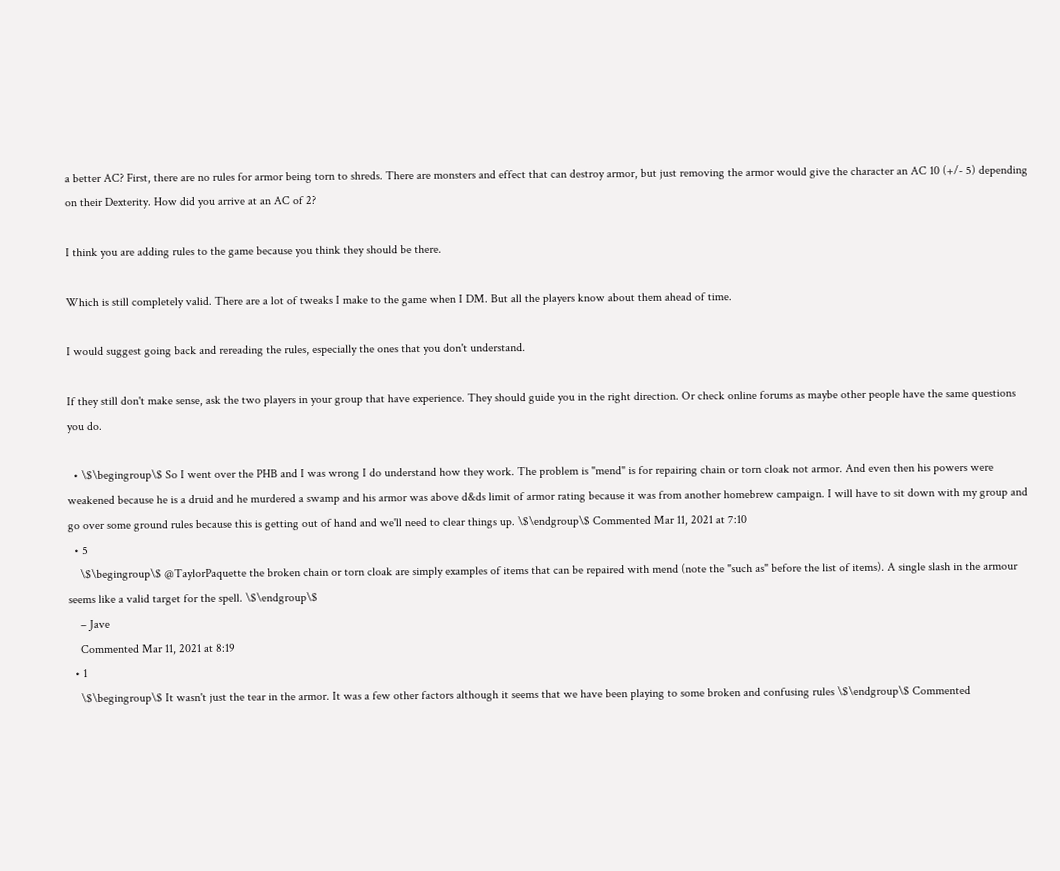a better AC? First, there are no rules for armor being torn to shreds. There are monsters and effect that can destroy armor, but just removing the armor would give the character an AC 10 (+/- 5) depending on their Dexterity. How did you arrive at an AC of 2?

I think you are adding rules to the game because you think they should be there.

Which is still completely valid. There are a lot of tweaks I make to the game when I DM. But all the players know about them ahead of time.

I would suggest going back and rereading the rules, especially the ones that you don't understand.

If they still don't make sense, ask the two players in your group that have experience. They should guide you in the right direction. Or check online forums as maybe other people have the same questions you do.

  • \$\begingroup\$ So I went over the PHB and I was wrong I do understand how they work. The problem is "mend" is for repairing chain or torn cloak not armor. And even then his powers were weakened because he is a druid and he murdered a swamp and his armor was above d&ds limit of armor rating because it was from another homebrew campaign. I will have to sit down with my group and go over some ground rules because this is getting out of hand and we'll need to clear things up. \$\endgroup\$ Commented Mar 11, 2021 at 7:10
  • 5
    \$\begingroup\$ @TaylorPaquette the broken chain or torn cloak are simply examples of items that can be repaired with mend (note the "such as" before the list of items). A single slash in the armour seems like a valid target for the spell. \$\endgroup\$
    – Jave
    Commented Mar 11, 2021 at 8:19
  • 1
    \$\begingroup\$ It wasn't just the tear in the armor. It was a few other factors although it seems that we have been playing to some broken and confusing rules \$\endgroup\$ Commented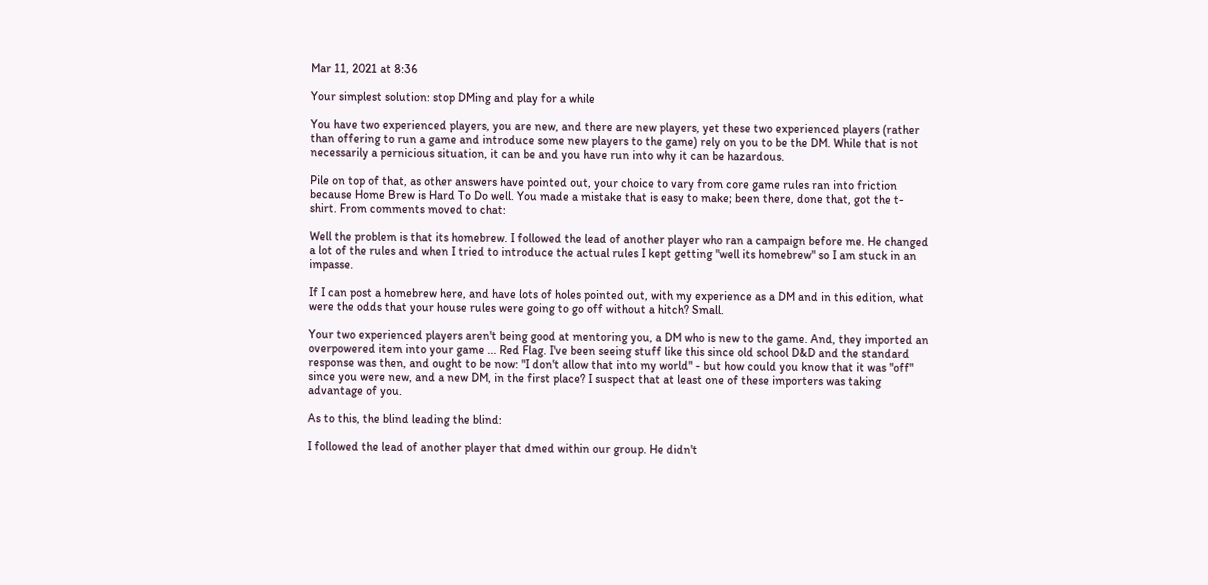Mar 11, 2021 at 8:36

Your simplest solution: stop DMing and play for a while

You have two experienced players, you are new, and there are new players, yet these two experienced players (rather than offering to run a game and introduce some new players to the game) rely on you to be the DM. While that is not necessarily a pernicious situation, it can be and you have run into why it can be hazardous.

Pile on top of that, as other answers have pointed out, your choice to vary from core game rules ran into friction because Home Brew is Hard To Do well. You made a mistake that is easy to make; been there, done that, got the t-shirt. From comments moved to chat:

Well the problem is that its homebrew. I followed the lead of another player who ran a campaign before me. He changed a lot of the rules and when I tried to introduce the actual rules I kept getting "well its homebrew" so I am stuck in an impasse.

If I can post a homebrew here, and have lots of holes pointed out, with my experience as a DM and in this edition, what were the odds that your house rules were going to go off without a hitch? Small.

Your two experienced players aren't being good at mentoring you, a DM who is new to the game. And, they imported an overpowered item into your game ... Red Flag. I've been seeing stuff like this since old school D&D and the standard response was then, and ought to be now: "I don't allow that into my world" - but how could you know that it was "off" since you were new, and a new DM, in the first place? I suspect that at least one of these importers was taking advantage of you.

As to this, the blind leading the blind:

I followed the lead of another player that dmed within our group. He didn't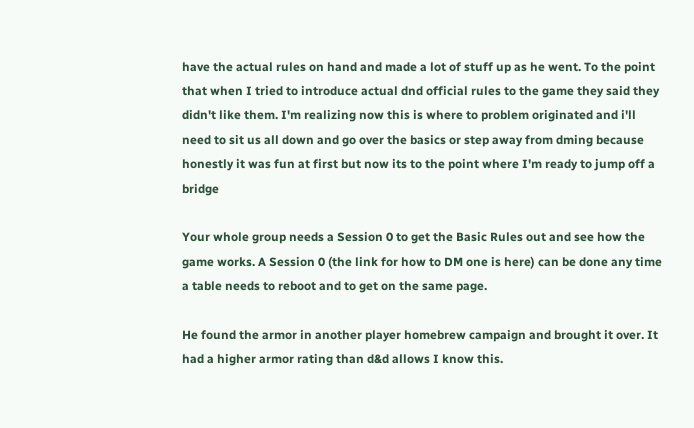have the actual rules on hand and made a lot of stuff up as he went. To the point that when I tried to introduce actual dnd official rules to the game they said they didn't like them. I'm realizing now this is where to problem originated and i'll need to sit us all down and go over the basics or step away from dming because honestly it was fun at first but now its to the point where I'm ready to jump off a bridge

Your whole group needs a Session 0 to get the Basic Rules out and see how the game works. A Session 0 (the link for how to DM one is here) can be done any time a table needs to reboot and to get on the same page.

He found the armor in another player homebrew campaign and brought it over. It had a higher armor rating than d&d allows I know this.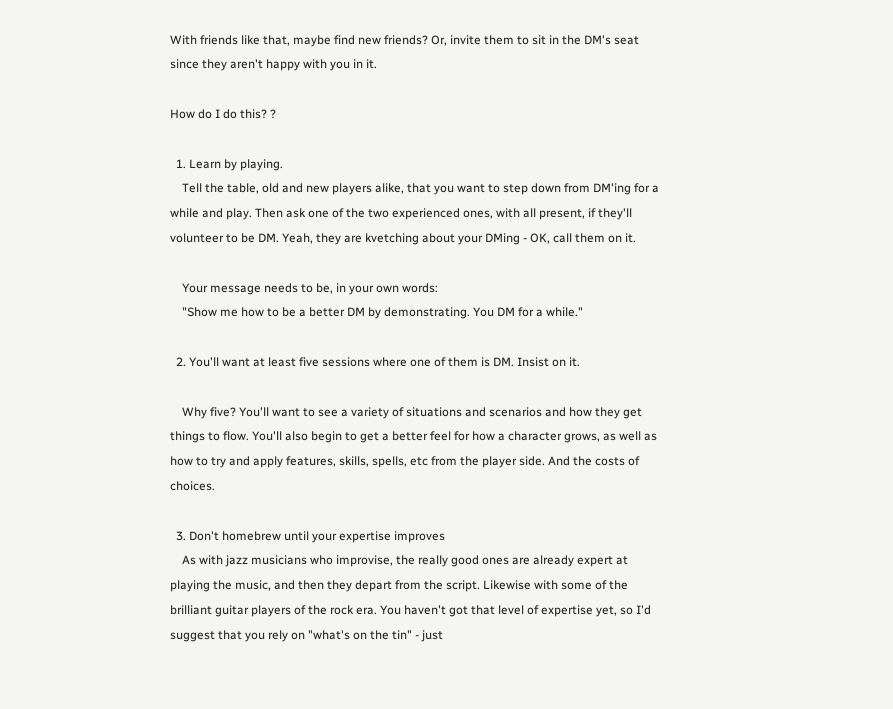With friends like that, maybe find new friends? Or, invite them to sit in the DM's seat since they aren't happy with you in it.

How do I do this? ?

  1. Learn by playing.
    Tell the table, old and new players alike, that you want to step down from DM'ing for a while and play. Then ask one of the two experienced ones, with all present, if they'll volunteer to be DM. Yeah, they are kvetching about your DMing - OK, call them on it.

    Your message needs to be, in your own words:
    "Show me how to be a better DM by demonstrating. You DM for a while."

  2. You'll want at least five sessions where one of them is DM. Insist on it.

    Why five? You'll want to see a variety of situations and scenarios and how they get things to flow. You'll also begin to get a better feel for how a character grows, as well as how to try and apply features, skills, spells, etc from the player side. And the costs of choices.

  3. Don't homebrew until your expertise improves
    As with jazz musicians who improvise, the really good ones are already expert at playing the music, and then they depart from the script. Likewise with some of the brilliant guitar players of the rock era. You haven't got that level of expertise yet, so I'd suggest that you rely on "what's on the tin" - just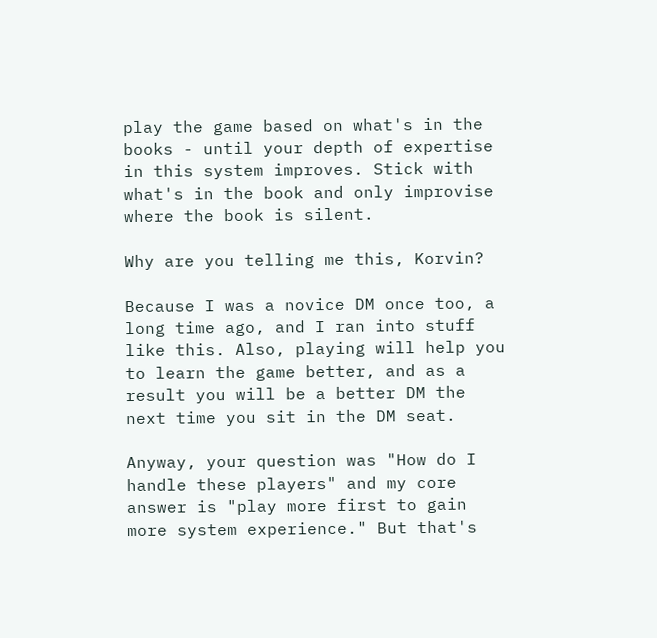play the game based on what's in the books - until your depth of expertise in this system improves. Stick with what's in the book and only improvise where the book is silent.

Why are you telling me this, Korvin?

Because I was a novice DM once too, a long time ago, and I ran into stuff like this. Also, playing will help you to learn the game better, and as a result you will be a better DM the next time you sit in the DM seat.

Anyway, your question was "How do I handle these players" and my core answer is "play more first to gain more system experience." But that's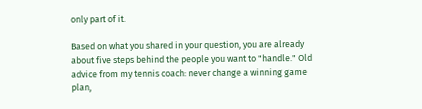only part of it.

Based on what you shared in your question, you are already about five steps behind the people you want to "handle." Old advice from my tennis coach: never change a winning game plan,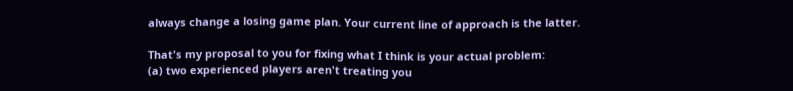always change a losing game plan. Your current line of approach is the latter.

That's my proposal to you for fixing what I think is your actual problem:
(a) two experienced players aren't treating you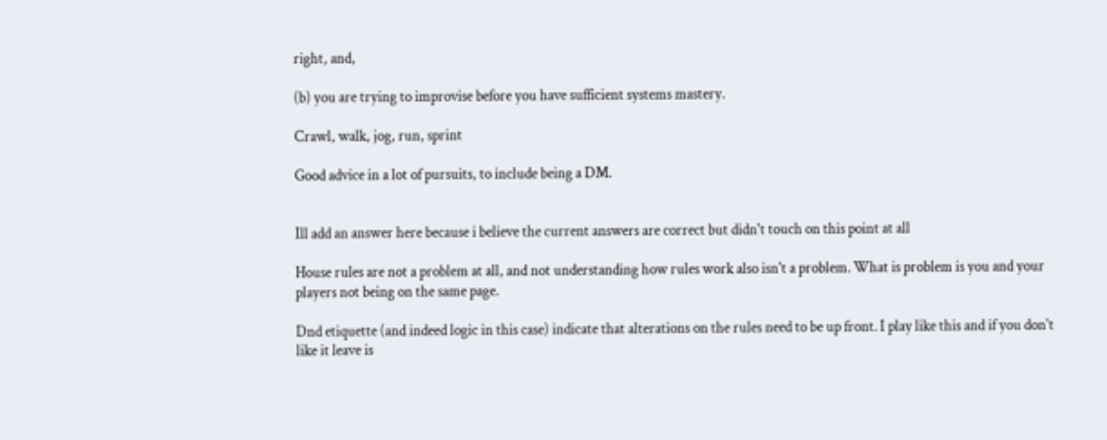right, and,

(b) you are trying to improvise before you have sufficient systems mastery.

Crawl, walk, jog, run, sprint

Good advice in a lot of pursuits, to include being a DM.


Ill add an answer here because i believe the current answers are correct but didn't touch on this point at all

House rules are not a problem at all, and not understanding how rules work also isn't a problem. What is problem is you and your players not being on the same page.

Dnd etiquette (and indeed logic in this case) indicate that alterations on the rules need to be up front. I play like this and if you don't like it leave is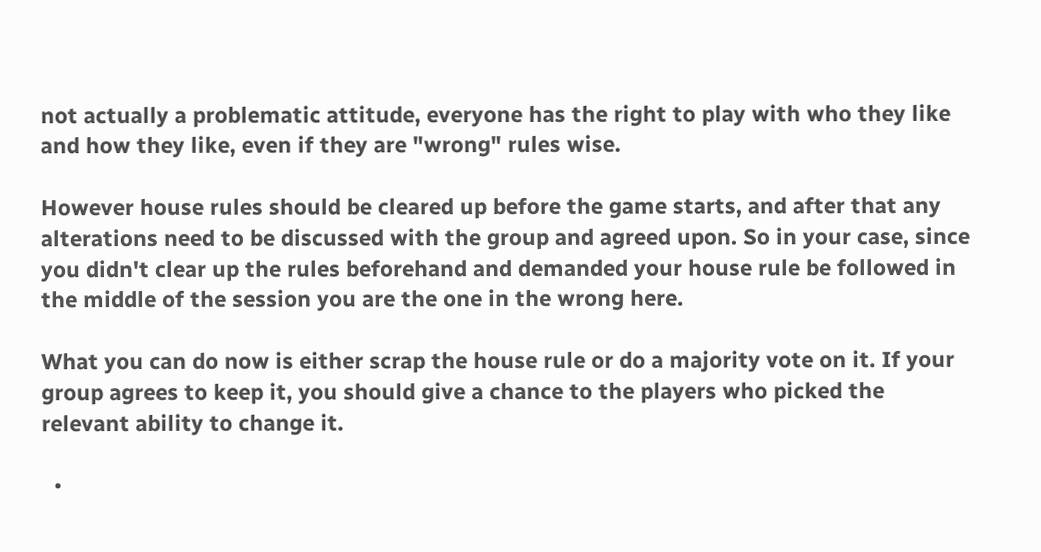not actually a problematic attitude, everyone has the right to play with who they like and how they like, even if they are "wrong" rules wise.

However house rules should be cleared up before the game starts, and after that any alterations need to be discussed with the group and agreed upon. So in your case, since you didn't clear up the rules beforehand and demanded your house rule be followed in the middle of the session you are the one in the wrong here.

What you can do now is either scrap the house rule or do a majority vote on it. If your group agrees to keep it, you should give a chance to the players who picked the relevant ability to change it.

  •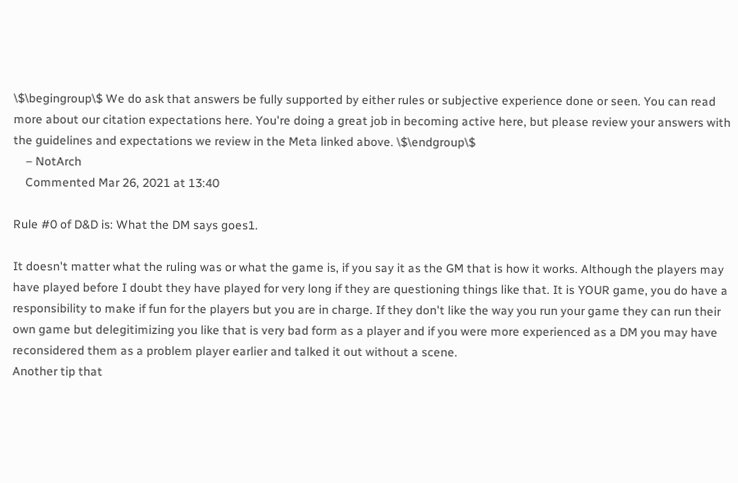\$\begingroup\$ We do ask that answers be fully supported by either rules or subjective experience done or seen. You can read more about our citation expectations here. You're doing a great job in becoming active here, but please review your answers with the guidelines and expectations we review in the Meta linked above. \$\endgroup\$
    – NotArch
    Commented Mar 26, 2021 at 13:40

Rule #0 of D&D is: What the DM says goes1.

It doesn't matter what the ruling was or what the game is, if you say it as the GM that is how it works. Although the players may have played before I doubt they have played for very long if they are questioning things like that. It is YOUR game, you do have a responsibility to make if fun for the players but you are in charge. If they don't like the way you run your game they can run their own game but delegitimizing you like that is very bad form as a player and if you were more experienced as a DM you may have reconsidered them as a problem player earlier and talked it out without a scene.
Another tip that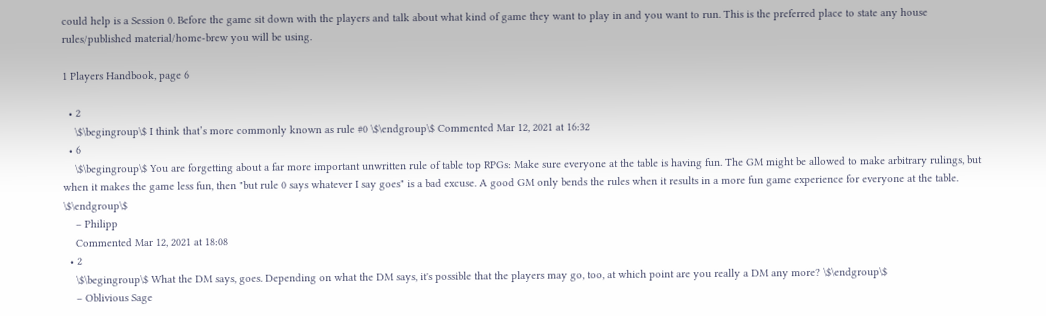could help is a Session 0. Before the game sit down with the players and talk about what kind of game they want to play in and you want to run. This is the preferred place to state any house rules/published material/home-brew you will be using.

1 Players Handbook, page 6

  • 2
    \$\begingroup\$ I think that’s more commonly known as rule #0 \$\endgroup\$ Commented Mar 12, 2021 at 16:32
  • 6
    \$\begingroup\$ You are forgetting about a far more important unwritten rule of table top RPGs: Make sure everyone at the table is having fun. The GM might be allowed to make arbitrary rulings, but when it makes the game less fun, then "but rule 0 says whatever I say goes" is a bad excuse. A good GM only bends the rules when it results in a more fun game experience for everyone at the table. \$\endgroup\$
    – Philipp
    Commented Mar 12, 2021 at 18:08
  • 2
    \$\begingroup\$ What the DM says, goes. Depending on what the DM says, it's possible that the players may go, too, at which point are you really a DM any more? \$\endgroup\$
    – Oblivious Sage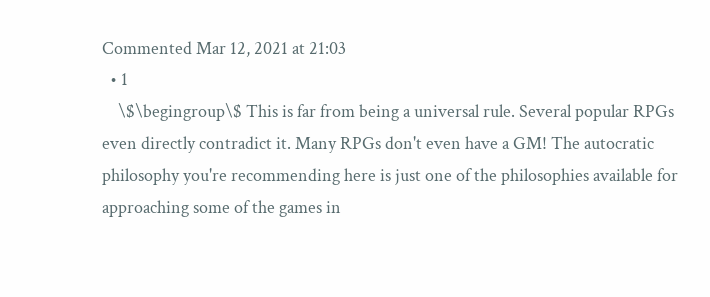Commented Mar 12, 2021 at 21:03
  • 1
    \$\begingroup\$ This is far from being a universal rule. Several popular RPGs even directly contradict it. Many RPGs don't even have a GM! The autocratic philosophy you're recommending here is just one of the philosophies available for approaching some of the games in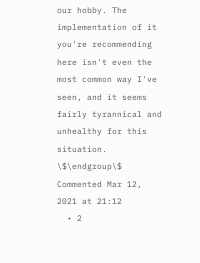our hobby. The implementation of it you're recommending here isn't even the most common way I've seen, and it seems fairly tyrannical and unhealthy for this situation. \$\endgroup\$ Commented Mar 12, 2021 at 21:12
  • 2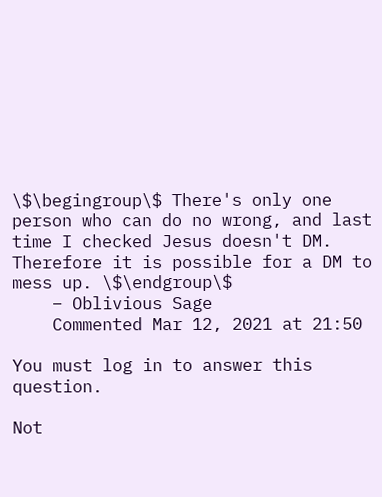\$\begingroup\$ There's only one person who can do no wrong, and last time I checked Jesus doesn't DM. Therefore it is possible for a DM to mess up. \$\endgroup\$
    – Oblivious Sage
    Commented Mar 12, 2021 at 21:50

You must log in to answer this question.

Not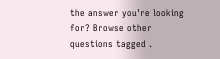the answer you're looking for? Browse other questions tagged .